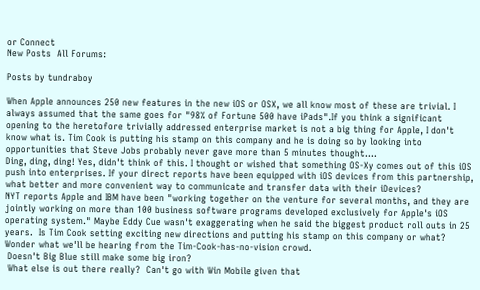or Connect
New Posts  All Forums:

Posts by tundraboy

When Apple announces 250 new features in the new iOS or OSX, we all know most of these are trivial. I always assumed that the same goes for "98% of Fortune 500 have iPads".If you think a significant opening to the heretofore trivially addressed enterprise market is not a big thing for Apple, I don't know what is. Tim Cook is putting his stamp on this company and he is doing so by looking into opportunities that Steve Jobs probably never gave more than 5 minutes thought....
Ding, ding, ding! Yes, didn't think of this. I thought or wished that something OS-Xy comes out of this iOS push into enterprises. If your direct reports have been equipped with iOS devices from this partnership, what better and more convenient way to communicate and transfer data with their iDevices?
NYT reports Apple and IBM have been "working together on the venture for several months, and they are jointly working on more than 100 business software programs developed exclusively for Apple's iOS operating system." Maybe Eddy Cue wasn't exaggerating when he said the biggest product roll outs in 25 years.  Is Tim Cook setting exciting new directions and putting his stamp on this company or what?  Wonder what we'll be hearing from the Tim-Cook-has-no-vision crowd.
 Doesn't Big Blue still make some big iron?
 What else is out there really?  Can't go with Win Mobile given that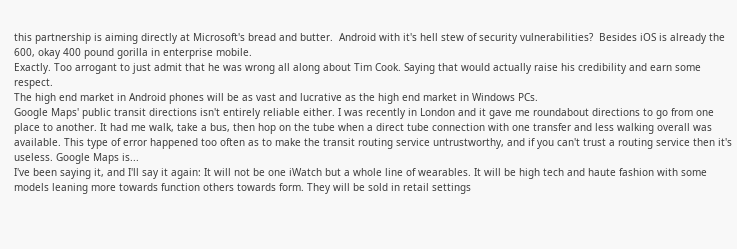this partnership is aiming directly at Microsoft's bread and butter.  Android with it's hell stew of security vulnerabilities?  Besides iOS is already the 600, okay 400 pound gorilla in enterprise mobile.
Exactly. Too arrogant to just admit that he was wrong all along about Tim Cook. Saying that would actually raise his credibility and earn some respect.
The high end market in Android phones will be as vast and lucrative as the high end market in Windows PCs.
Google Maps' public transit directions isn't entirely reliable either. I was recently in London and it gave me roundabout directions to go from one place to another. It had me walk, take a bus, then hop on the tube when a direct tube connection with one transfer and less walking overall was available. This type of error happened too often as to make the transit routing service untrustworthy, and if you can't trust a routing service then it's useless. Google Maps is...
I've been saying it, and I'll say it again: It will not be one iWatch but a whole line of wearables. It will be high tech and haute fashion with some models leaning more towards function others towards form. They will be sold in retail settings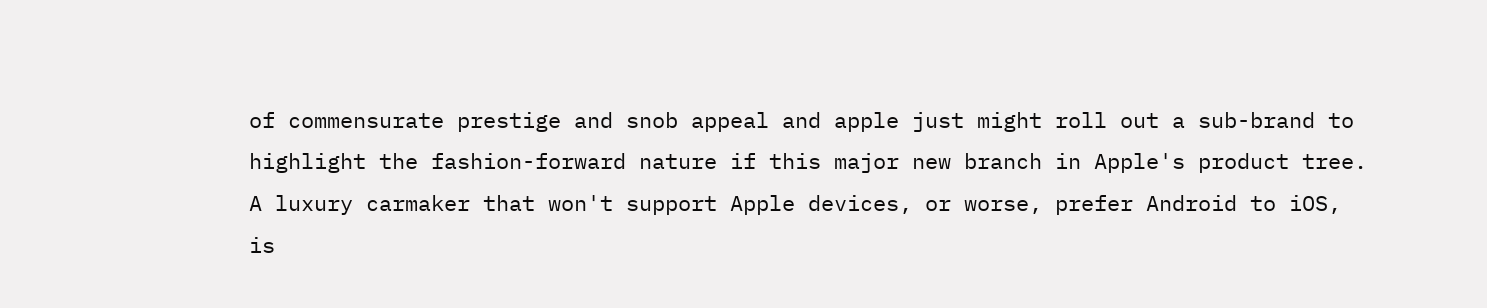of commensurate prestige and snob appeal and apple just might roll out a sub-brand to highlight the fashion-forward nature if this major new branch in Apple's product tree.
A luxury carmaker that won't support Apple devices, or worse, prefer Android to iOS, is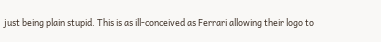just being plain stupid. This is as ill-conceived as Ferrari allowing their logo to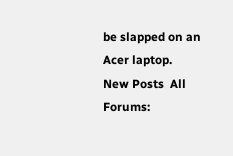be slapped on an Acer laptop.
New Posts  All Forums: